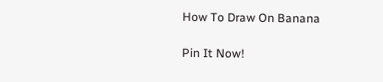How To Draw On Banana

Pin It Now!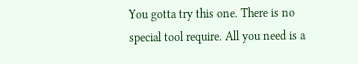You gotta try this one. There is no special tool require. All you need is a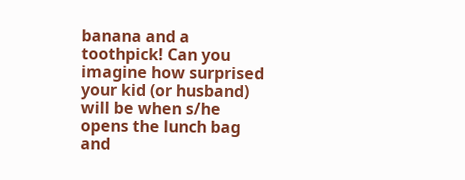banana and a toothpick! Can you imagine how surprised your kid (or husband) will be when s/he opens the lunch bag and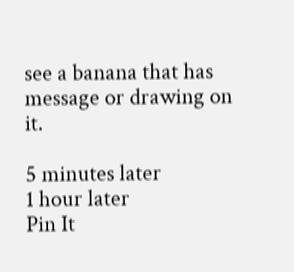see a banana that has message or drawing on it.

5 minutes later
1 hour later
Pin It